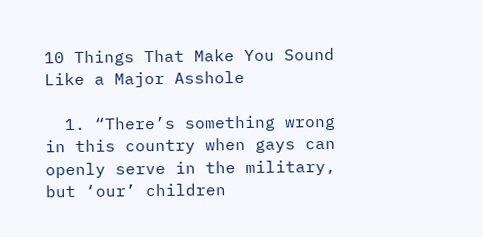10 Things That Make You Sound Like a Major Asshole

  1. “There’s something wrong in this country when gays can openly serve in the military, but ‘our’ children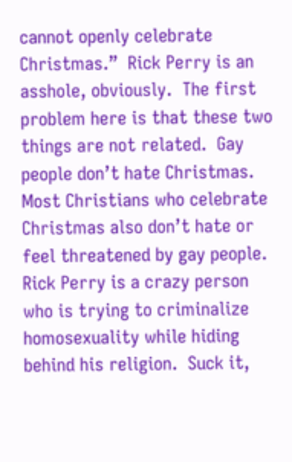cannot openly celebrate Christmas.”  Rick Perry is an asshole, obviously.  The first problem here is that these two things are not related.  Gay people don’t hate Christmas.  Most Christians who celebrate Christmas also don’t hate or feel threatened by gay people.  Rick Perry is a crazy person who is trying to criminalize homosexuality while hiding behind his religion.  Suck it,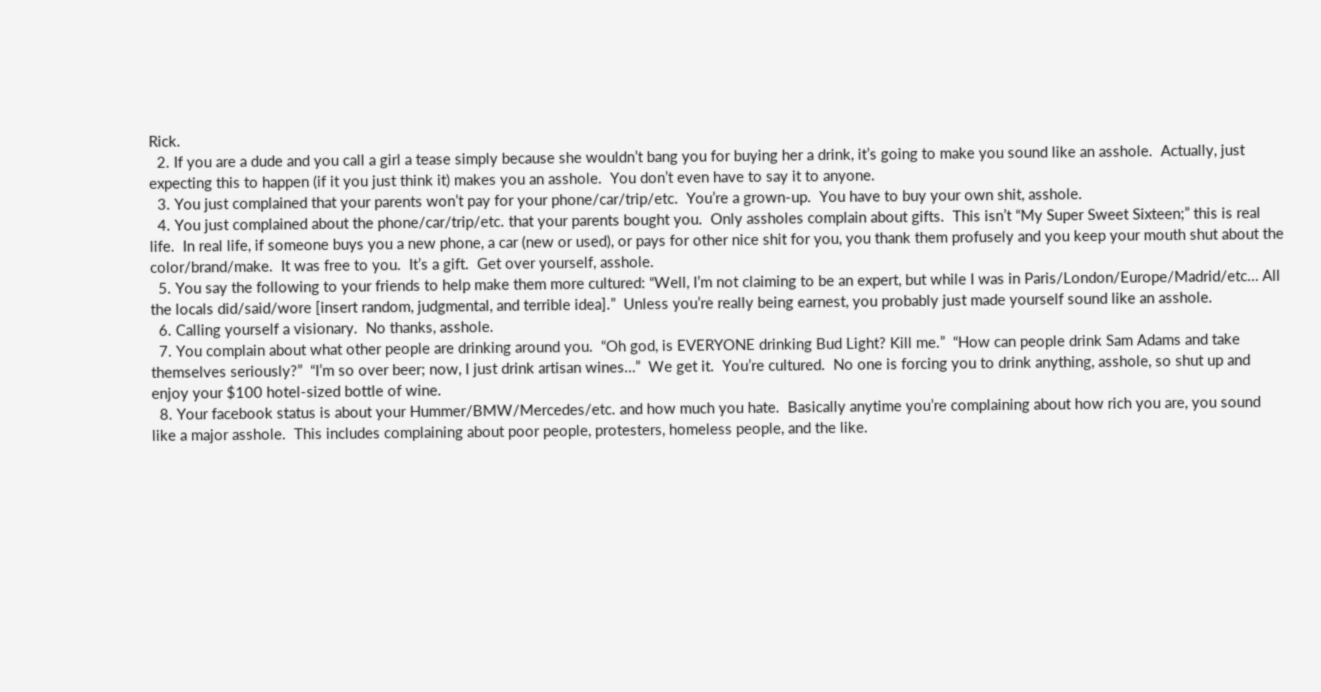Rick.
  2. If you are a dude and you call a girl a tease simply because she wouldn’t bang you for buying her a drink, it’s going to make you sound like an asshole.  Actually, just expecting this to happen (if it you just think it) makes you an asshole.  You don’t even have to say it to anyone.
  3. You just complained that your parents won’t pay for your phone/car/trip/etc.  You’re a grown-up.  You have to buy your own shit, asshole.
  4. You just complained about the phone/car/trip/etc. that your parents bought you.  Only assholes complain about gifts.  This isn’t “My Super Sweet Sixteen;” this is real life.  In real life, if someone buys you a new phone, a car (new or used), or pays for other nice shit for you, you thank them profusely and you keep your mouth shut about the color/brand/make.  It was free to you.  It’s a gift.  Get over yourself, asshole.
  5. You say the following to your friends to help make them more cultured: “Well, I’m not claiming to be an expert, but while I was in Paris/London/Europe/Madrid/etc… All the locals did/said/wore [insert random, judgmental, and terrible idea].”  Unless you’re really being earnest, you probably just made yourself sound like an asshole.
  6. Calling yourself a visionary.  No thanks, asshole.
  7. You complain about what other people are drinking around you.  “Oh god, is EVERYONE drinking Bud Light? Kill me.”  “How can people drink Sam Adams and take themselves seriously?”  “I’m so over beer; now, I just drink artisan wines…”  We get it.  You’re cultured.  No one is forcing you to drink anything, asshole, so shut up and enjoy your $100 hotel-sized bottle of wine.
  8. Your facebook status is about your Hummer/BMW/Mercedes/etc. and how much you hate.  Basically anytime you’re complaining about how rich you are, you sound like a major asshole.  This includes complaining about poor people, protesters, homeless people, and the like.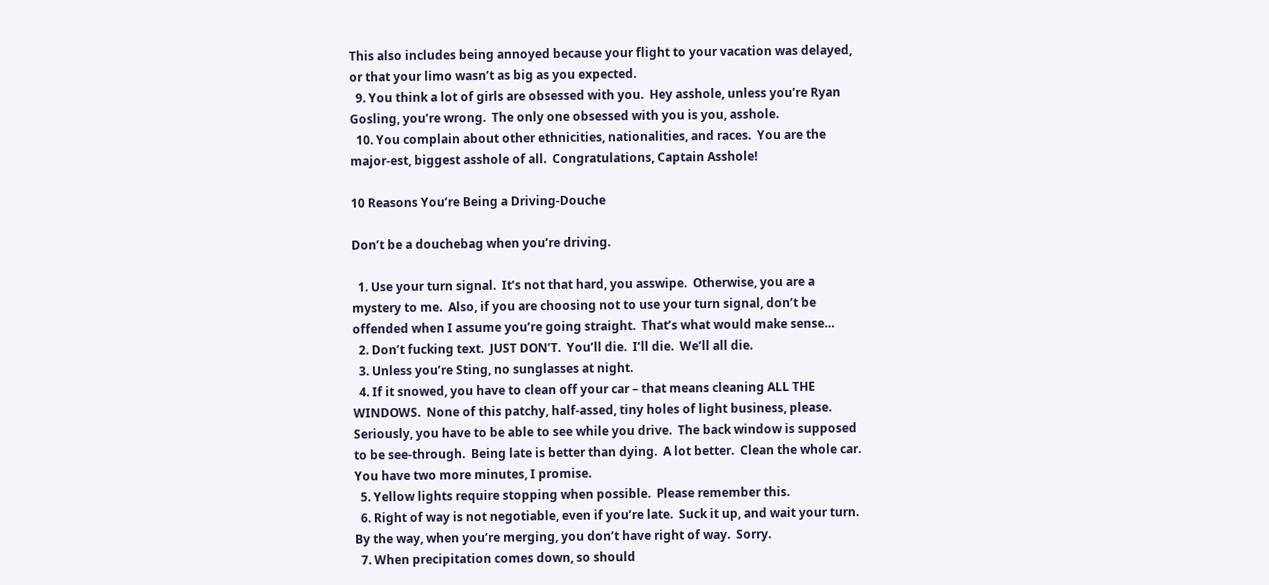This also includes being annoyed because your flight to your vacation was delayed, or that your limo wasn’t as big as you expected.
  9. You think a lot of girls are obsessed with you.  Hey asshole, unless you’re Ryan Gosling, you’re wrong.  The only one obsessed with you is you, asshole.
  10. You complain about other ethnicities, nationalities, and races.  You are the major-est, biggest asshole of all.  Congratulations, Captain Asshole!

10 Reasons You’re Being a Driving-Douche

Don’t be a douchebag when you’re driving.

  1. Use your turn signal.  It’s not that hard, you asswipe.  Otherwise, you are a mystery to me.  Also, if you are choosing not to use your turn signal, don’t be offended when I assume you’re going straight.  That’s what would make sense…
  2. Don’t fucking text.  JUST DON’T.  You’ll die.  I’ll die.  We’ll all die.
  3. Unless you’re Sting, no sunglasses at night.
  4. If it snowed, you have to clean off your car – that means cleaning ALL THE WINDOWS.  None of this patchy, half-assed, tiny holes of light business, please.  Seriously, you have to be able to see while you drive.  The back window is supposed to be see-through.  Being late is better than dying.  A lot better.  Clean the whole car.  You have two more minutes, I promise.
  5. Yellow lights require stopping when possible.  Please remember this.
  6. Right of way is not negotiable, even if you’re late.  Suck it up, and wait your turn.  By the way, when you’re merging, you don’t have right of way.  Sorry.
  7. When precipitation comes down, so should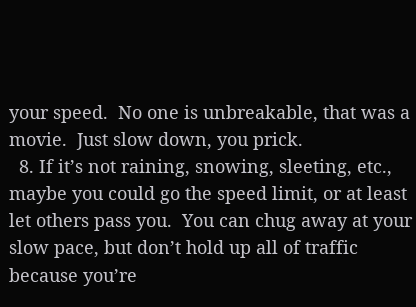your speed.  No one is unbreakable, that was a movie.  Just slow down, you prick.
  8. If it’s not raining, snowing, sleeting, etc., maybe you could go the speed limit, or at least let others pass you.  You can chug away at your slow pace, but don’t hold up all of traffic because you’re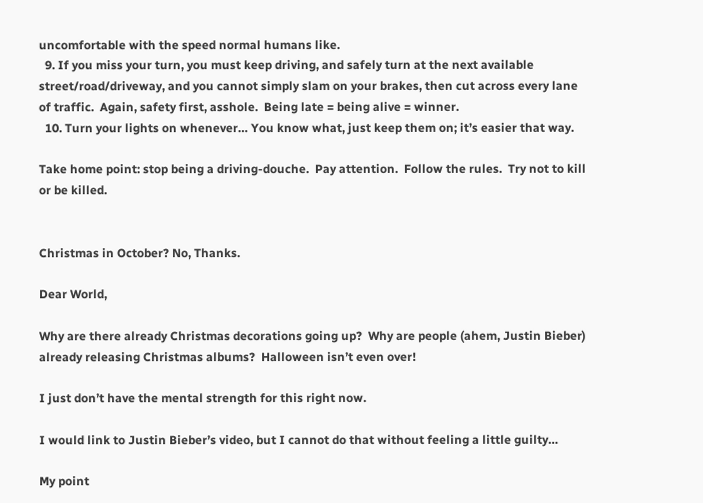uncomfortable with the speed normal humans like.
  9. If you miss your turn, you must keep driving, and safely turn at the next available street/road/driveway, and you cannot simply slam on your brakes, then cut across every lane of traffic.  Again, safety first, asshole.  Being late = being alive = winner.
  10. Turn your lights on whenever… You know what, just keep them on; it’s easier that way.

Take home point: stop being a driving-douche.  Pay attention.  Follow the rules.  Try not to kill or be killed.


Christmas in October? No, Thanks.

Dear World,

Why are there already Christmas decorations going up?  Why are people (ahem, Justin Bieber) already releasing Christmas albums?  Halloween isn’t even over!

I just don’t have the mental strength for this right now.

I would link to Justin Bieber’s video, but I cannot do that without feeling a little guilty…

My point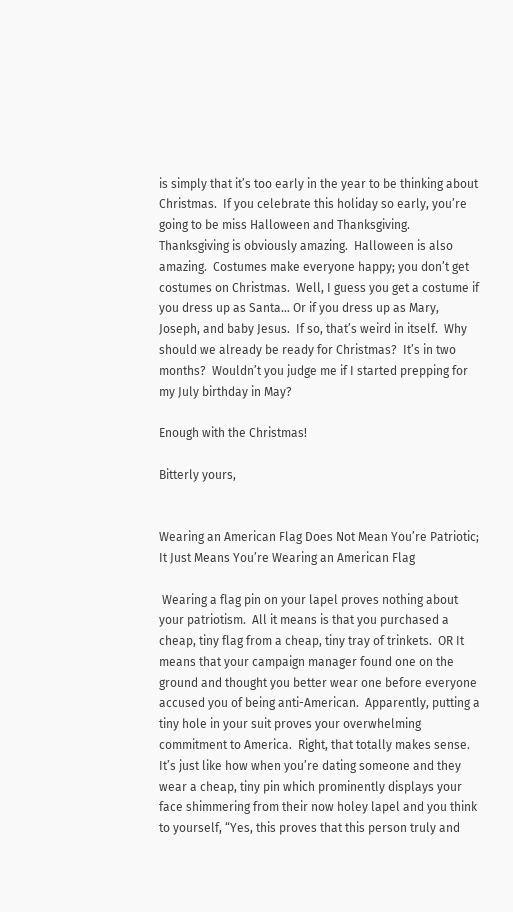is simply that it’s too early in the year to be thinking about Christmas.  If you celebrate this holiday so early, you’re going to be miss Halloween and Thanksgiving.  Thanksgiving is obviously amazing.  Halloween is also amazing.  Costumes make everyone happy; you don’t get costumes on Christmas.  Well, I guess you get a costume if you dress up as Santa… Or if you dress up as Mary, Joseph, and baby Jesus.  If so, that’s weird in itself.  Why should we already be ready for Christmas?  It’s in two months?  Wouldn’t you judge me if I started prepping for my July birthday in May?

Enough with the Christmas!

Bitterly yours,


Wearing an American Flag Does Not Mean You’re Patriotic; It Just Means You’re Wearing an American Flag

 Wearing a flag pin on your lapel proves nothing about your patriotism.  All it means is that you purchased a cheap, tiny flag from a cheap, tiny tray of trinkets.  OR It means that your campaign manager found one on the ground and thought you better wear one before everyone accused you of being anti-American.  Apparently, putting a tiny hole in your suit proves your overwhelming commitment to America.  Right, that totally makes sense.  It’s just like how when you’re dating someone and they wear a cheap, tiny pin which prominently displays your face shimmering from their now holey lapel and you think to yourself, “Yes, this proves that this person truly and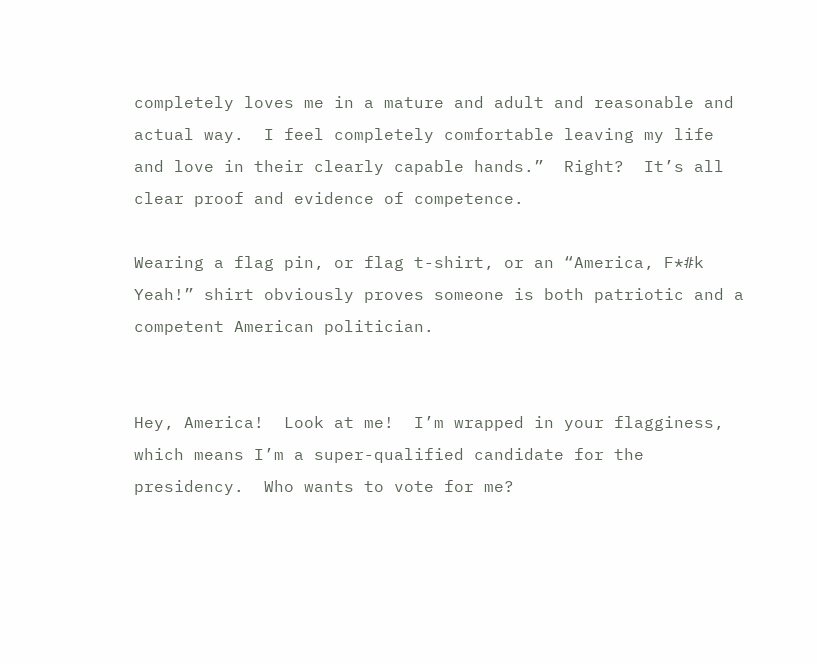completely loves me in a mature and adult and reasonable and actual way.  I feel completely comfortable leaving my life and love in their clearly capable hands.”  Right?  It’s all clear proof and evidence of competence.

Wearing a flag pin, or flag t-shirt, or an “America, F*#k Yeah!” shirt obviously proves someone is both patriotic and a competent American politician.


Hey, America!  Look at me!  I’m wrapped in your flagginess, which means I’m a super-qualified candidate for the presidency.  Who wants to vote for me?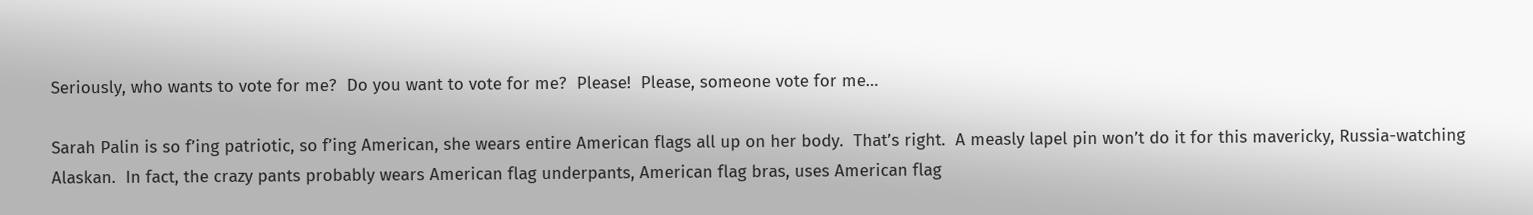Seriously, who wants to vote for me?  Do you want to vote for me?  Please!  Please, someone vote for me…

Sarah Palin is so f’ing patriotic, so f’ing American, she wears entire American flags all up on her body.  That’s right.  A measly lapel pin won’t do it for this mavericky, Russia-watching Alaskan.  In fact, the crazy pants probably wears American flag underpants, American flag bras, uses American flag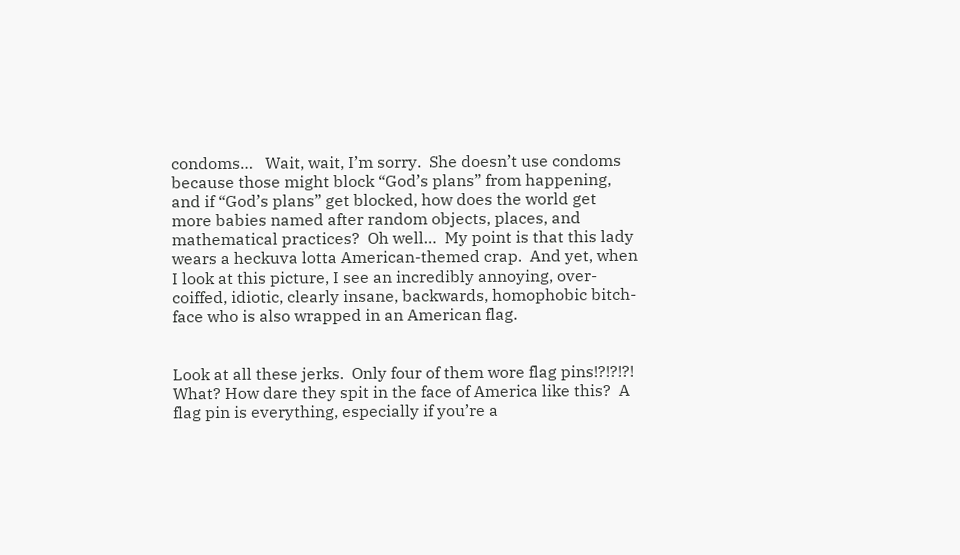condoms…   Wait, wait, I’m sorry.  She doesn’t use condoms because those might block “God’s plans” from happening, and if “God’s plans” get blocked, how does the world get more babies named after random objects, places, and mathematical practices?  Oh well…  My point is that this lady wears a heckuva lotta American-themed crap.  And yet, when I look at this picture, I see an incredibly annoying, over-coiffed, idiotic, clearly insane, backwards, homophobic bitch-face who is also wrapped in an American flag.


Look at all these jerks.  Only four of them wore flag pins!?!?!?!  What? How dare they spit in the face of America like this?  A flag pin is everything, especially if you’re a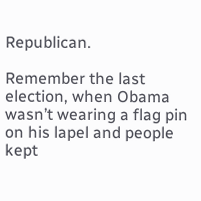Republican.

Remember the last election, when Obama wasn’t wearing a flag pin on his lapel and people kept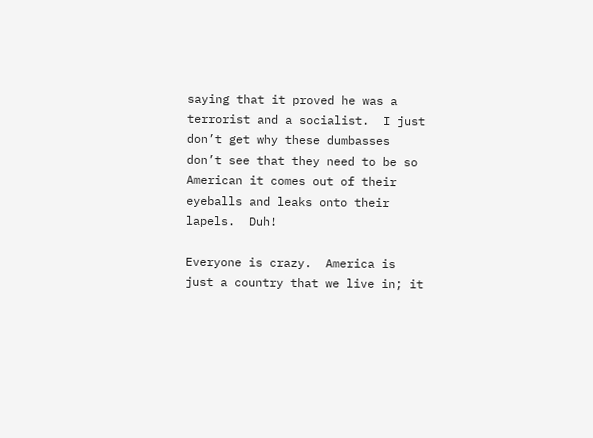saying that it proved he was a terrorist and a socialist.  I just don’t get why these dumbasses don’t see that they need to be so American it comes out of their eyeballs and leaks onto their lapels.  Duh!

Everyone is crazy.  America is just a country that we live in; it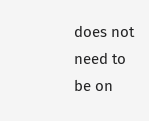does not need to be on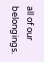all of our belongings.